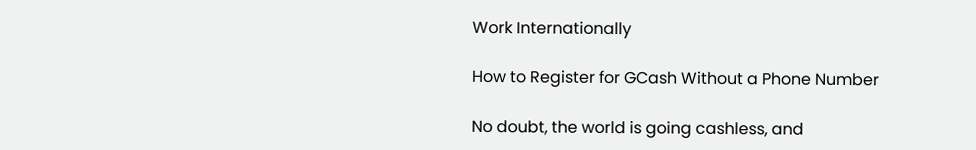Work Internationally

How to Register for GCash Without a Phone Number

No doubt, the world is going cashless, and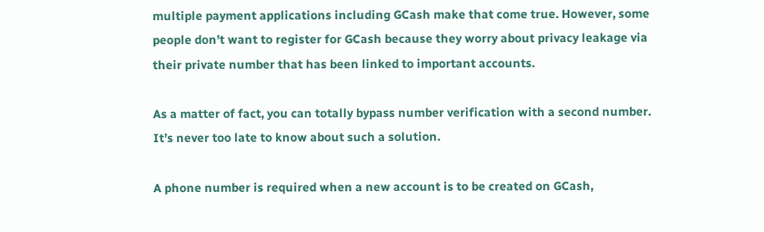multiple payment applications including GCash make that come true. However, some people don’t want to register for GCash because they worry about privacy leakage via their private number that has been linked to important accounts.

As a matter of fact, you can totally bypass number verification with a second number. It’s never too late to know about such a solution.

A phone number is required when a new account is to be created on GCash,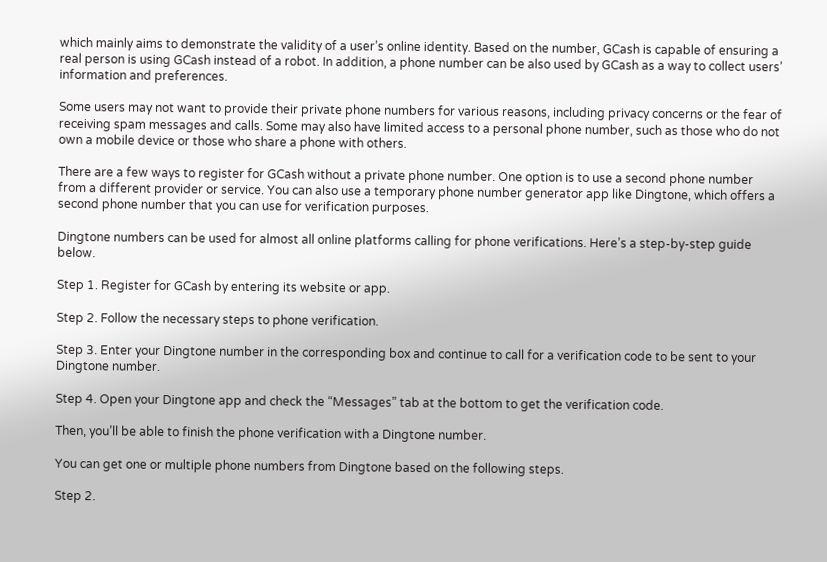which mainly aims to demonstrate the validity of a user’s online identity. Based on the number, GCash is capable of ensuring a real person is using GCash instead of a robot. In addition, a phone number can be also used by GCash as a way to collect users’ information and preferences.

Some users may not want to provide their private phone numbers for various reasons, including privacy concerns or the fear of receiving spam messages and calls. Some may also have limited access to a personal phone number, such as those who do not own a mobile device or those who share a phone with others.

There are a few ways to register for GCash without a private phone number. One option is to use a second phone number from a different provider or service. You can also use a temporary phone number generator app like Dingtone, which offers a second phone number that you can use for verification purposes.

Dingtone numbers can be used for almost all online platforms calling for phone verifications. Here’s a step-by-step guide below.

Step 1. Register for GCash by entering its website or app.

Step 2. Follow the necessary steps to phone verification.

Step 3. Enter your Dingtone number in the corresponding box and continue to call for a verification code to be sent to your Dingtone number.

Step 4. Open your Dingtone app and check the “Messages” tab at the bottom to get the verification code.

Then, you’ll be able to finish the phone verification with a Dingtone number.

You can get one or multiple phone numbers from Dingtone based on the following steps.

Step 2.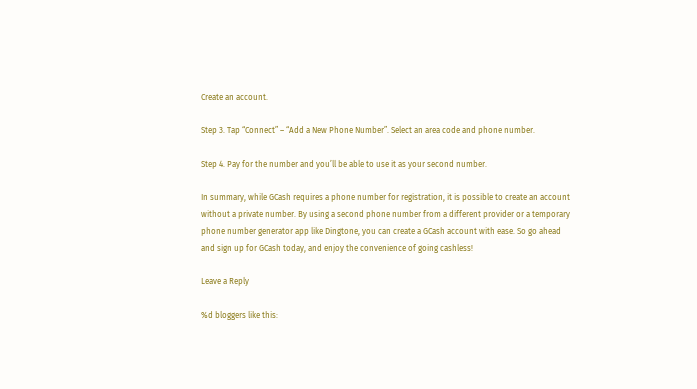Create an account.

Step 3. Tap “Connect” – “Add a New Phone Number”. Select an area code and phone number.

Step 4. Pay for the number and you’ll be able to use it as your second number.

In summary, while GCash requires a phone number for registration, it is possible to create an account without a private number. By using a second phone number from a different provider or a temporary phone number generator app like Dingtone, you can create a GCash account with ease. So go ahead and sign up for GCash today, and enjoy the convenience of going cashless!

Leave a Reply

%d bloggers like this: